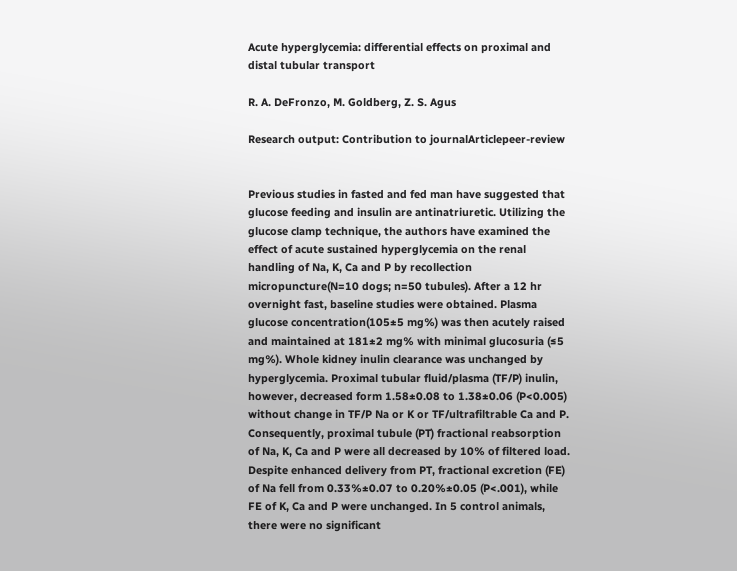Acute hyperglycemia: differential effects on proximal and distal tubular transport

R. A. DeFronzo, M. Goldberg, Z. S. Agus

Research output: Contribution to journalArticlepeer-review


Previous studies in fasted and fed man have suggested that glucose feeding and insulin are antinatriuretic. Utilizing the glucose clamp technique, the authors have examined the effect of acute sustained hyperglycemia on the renal handling of Na, K, Ca and P by recollection micropuncture(N=10 dogs; n=50 tubules). After a 12 hr overnight fast, baseline studies were obtained. Plasma glucose concentration(105±5 mg%) was then acutely raised and maintained at 181±2 mg% with minimal glucosuria (≤5 mg%). Whole kidney inulin clearance was unchanged by hyperglycemia. Proximal tubular fluid/plasma (TF/P) inulin, however, decreased form 1.58±0.08 to 1.38±0.06 (P<0.005) without change in TF/P Na or K or TF/ultrafiltrable Ca and P. Consequently, proximal tubule (PT) fractional reabsorption of Na, K, Ca and P were all decreased by 10% of filtered load. Despite enhanced delivery from PT, fractional excretion (FE) of Na fell from 0.33%±0.07 to 0.20%±0.05 (P<.001), while FE of K, Ca and P were unchanged. In 5 control animals, there were no significant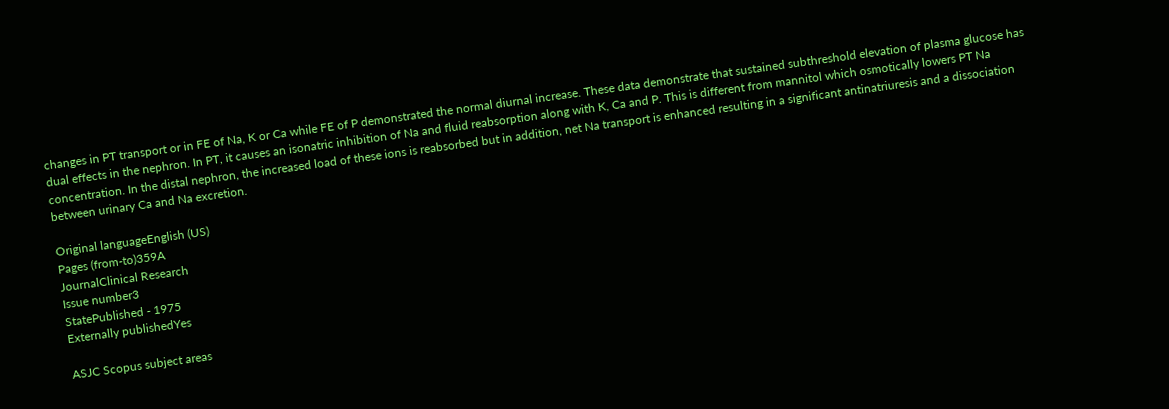changes in PT transport or in FE of Na, K or Ca while FE of P demonstrated the normal diurnal increase. These data demonstrate that sustained subthreshold elevation of plasma glucose has dual effects in the nephron. In PT, it causes an isonatric inhibition of Na and fluid reabsorption along with K, Ca and P. This is different from mannitol which osmotically lowers PT Na concentration. In the distal nephron, the increased load of these ions is reabsorbed but in addition, net Na transport is enhanced resulting in a significant antinatriuresis and a dissociation between urinary Ca and Na excretion.

Original languageEnglish (US)
Pages (from-to)359A
JournalClinical Research
Issue number3
StatePublished - 1975
Externally publishedYes

ASJC Scopus subject areas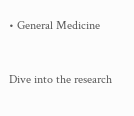• General Medicine


Dive into the research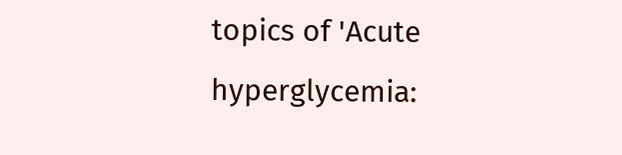topics of 'Acute hyperglycemia: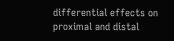differential effects on proximal and distal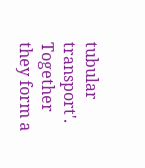tubular transport'. Together they form a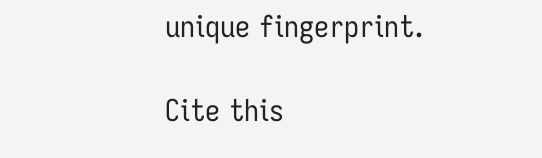unique fingerprint.

Cite this